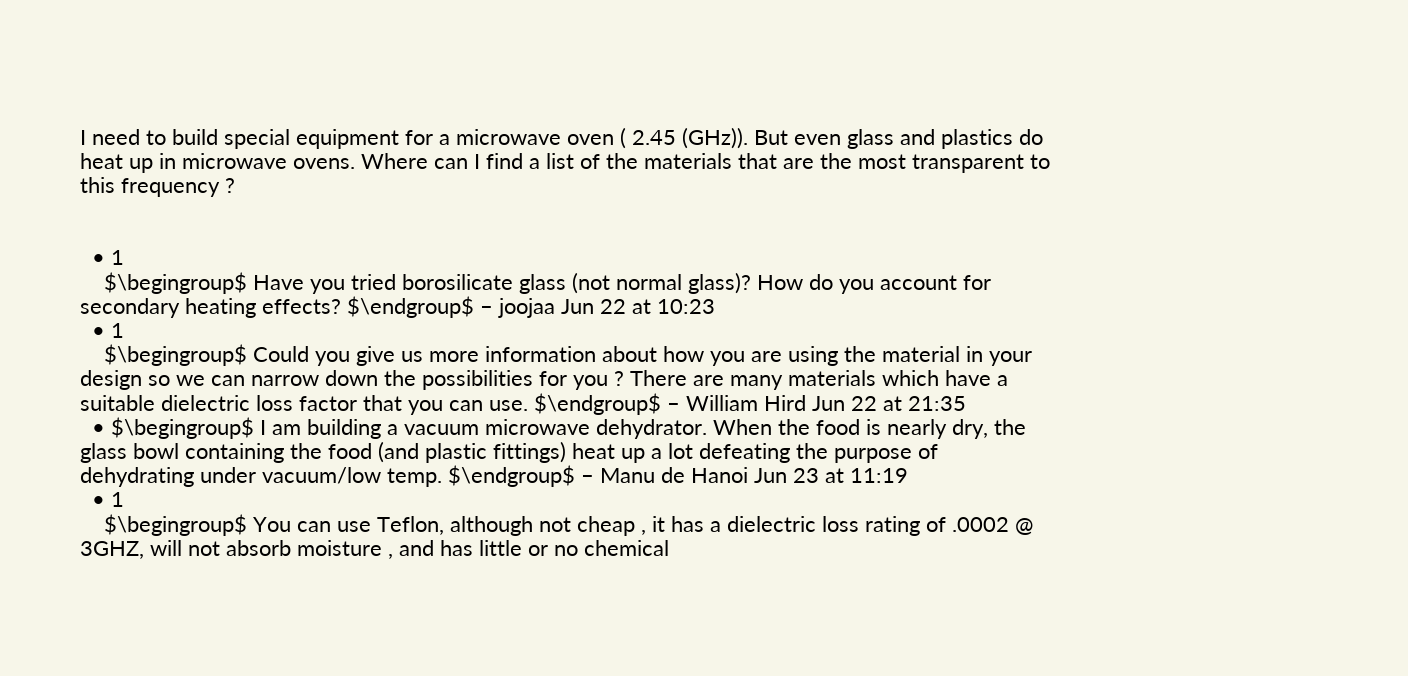I need to build special equipment for a microwave oven ( 2.45 (GHz)). But even glass and plastics do heat up in microwave ovens. Where can I find a list of the materials that are the most transparent to this frequency ?


  • 1
    $\begingroup$ Have you tried borosilicate glass (not normal glass)? How do you account for secondary heating effects? $\endgroup$ – joojaa Jun 22 at 10:23
  • 1
    $\begingroup$ Could you give us more information about how you are using the material in your design so we can narrow down the possibilities for you ? There are many materials which have a suitable dielectric loss factor that you can use. $\endgroup$ – William Hird Jun 22 at 21:35
  • $\begingroup$ I am building a vacuum microwave dehydrator. When the food is nearly dry, the glass bowl containing the food (and plastic fittings) heat up a lot defeating the purpose of dehydrating under vacuum/low temp. $\endgroup$ – Manu de Hanoi Jun 23 at 11:19
  • 1
    $\begingroup$ You can use Teflon, although not cheap , it has a dielectric loss rating of .0002 @ 3GHZ, will not absorb moisture , and has little or no chemical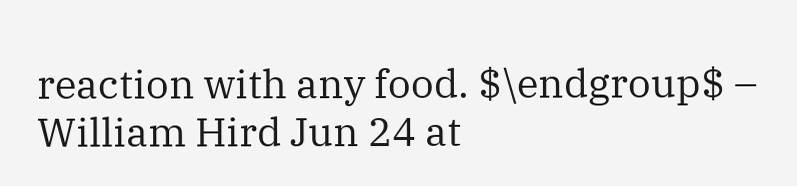reaction with any food. $\endgroup$ – William Hird Jun 24 at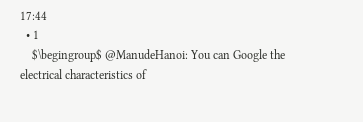17:44
  • 1
    $\begingroup$ @ManudeHanoi: You can Google the electrical characteristics of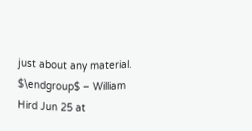just about any material. $\endgroup$ – William Hird Jun 25 at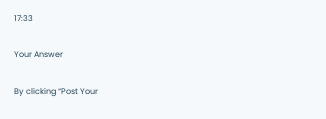17:33

Your Answer

By clicking “Post Your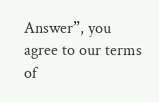Answer”, you agree to our terms of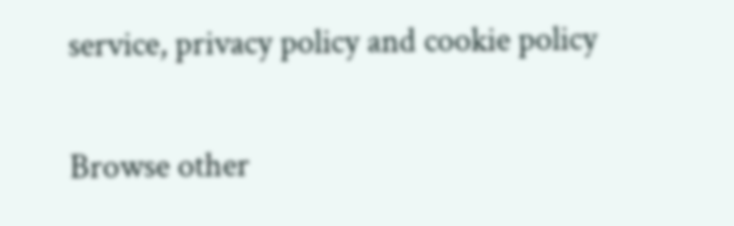service, privacy policy and cookie policy

Browse other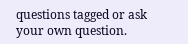questions tagged or ask your own question.